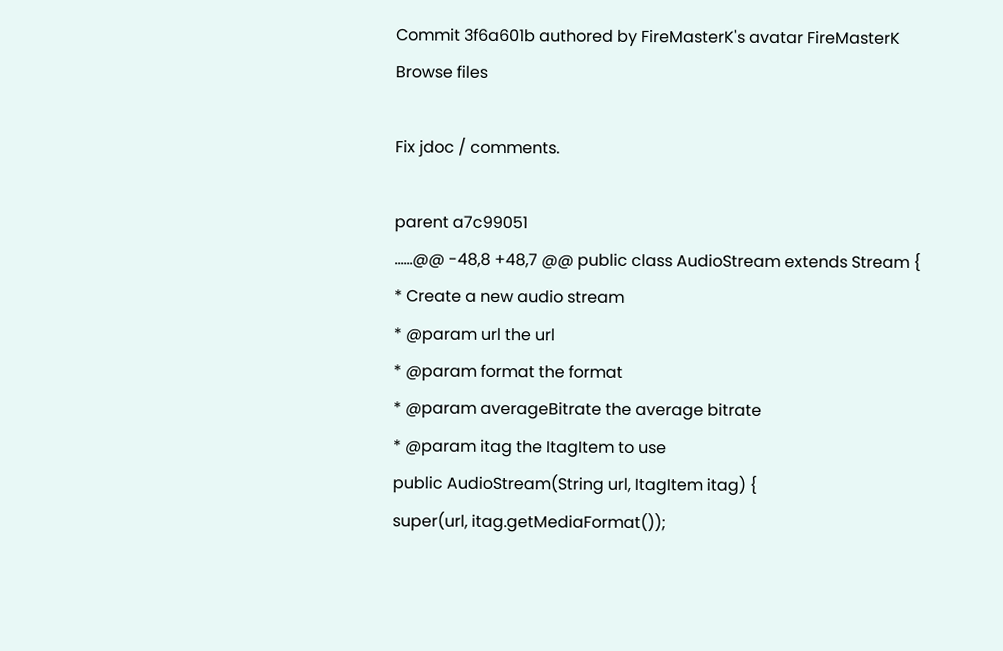Commit 3f6a601b authored by FireMasterK's avatar FireMasterK
Browse files

Fix jdoc / comments.

parent a7c99051
......@@ -48,8 +48,7 @@ public class AudioStream extends Stream {
* Create a new audio stream
* @param url the url
* @param format the format
* @param averageBitrate the average bitrate
* @param itag the ItagItem to use
public AudioStream(String url, ItagItem itag) {
super(url, itag.getMediaFormat());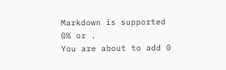Markdown is supported
0% or .
You are about to add 0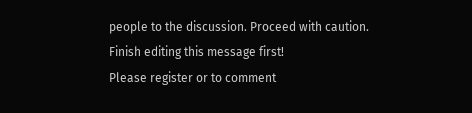people to the discussion. Proceed with caution.
Finish editing this message first!
Please register or to comment